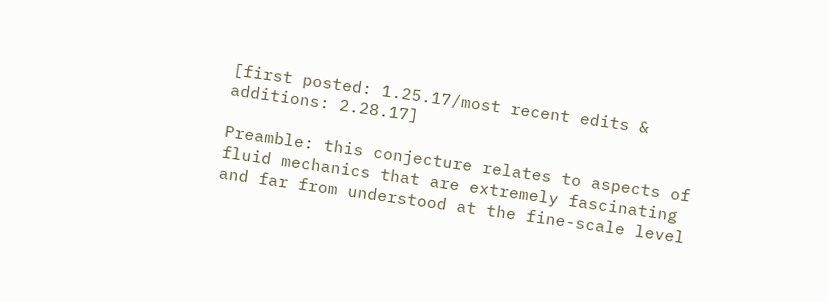[first posted: 1.25.17/most recent edits & additions: 2.28.17]

Preamble: this conjecture relates to aspects of fluid mechanics that are extremely fascinating and far from understood at the fine-scale level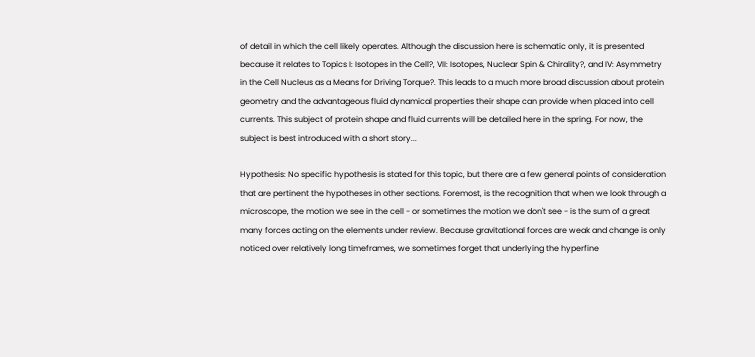of detail in which the cell likely operates. Although the discussion here is schematic only, it is presented because it relates to Topics I: Isotopes in the Cell?, VII: Isotopes, Nuclear Spin & Chirality?, and IV: Asymmetry in the Cell Nucleus as a Means for Driving Torque?. This leads to a much more broad discussion about protein geometry and the advantageous fluid dynamical properties their shape can provide when placed into cell currents. This subject of protein shape and fluid currents will be detailed here in the spring. For now, the subject is best introduced with a short story...

Hypothesis: No specific hypothesis is stated for this topic, but there are a few general points of consideration that are pertinent the hypotheses in other sections. Foremost, is the recognition that when we look through a microscope, the motion we see in the cell - or sometimes the motion we don't see - is the sum of a great many forces acting on the elements under review. Because gravitational forces are weak and change is only noticed over relatively long timeframes, we sometimes forget that underlying the hyperfine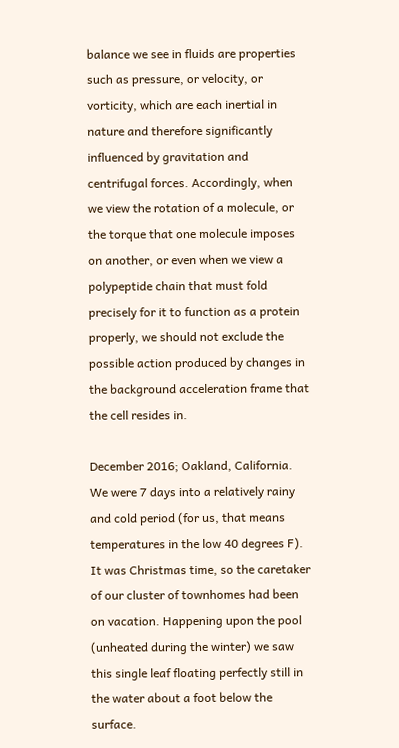balance we see in fluids are properties such as pressure, or velocity, or vorticity, which are each inertial in nature and therefore significantly influenced by gravitation and centrifugal forces. Accordingly, when we view the rotation of a molecule, or the torque that one molecule imposes on another, or even when we view a polypeptide chain that must fold precisely for it to function as a protein properly, we should not exclude the possible action produced by changes in the background acceleration frame that the cell resides in.

December 2016; Oakland, California. We were 7 days into a relatively rainy and cold period (for us, that means temperatures in the low 40 degrees F). It was Christmas time, so the caretaker of our cluster of townhomes had been on vacation. Happening upon the pool (unheated during the winter) we saw this single leaf floating perfectly still in the water about a foot below the surface.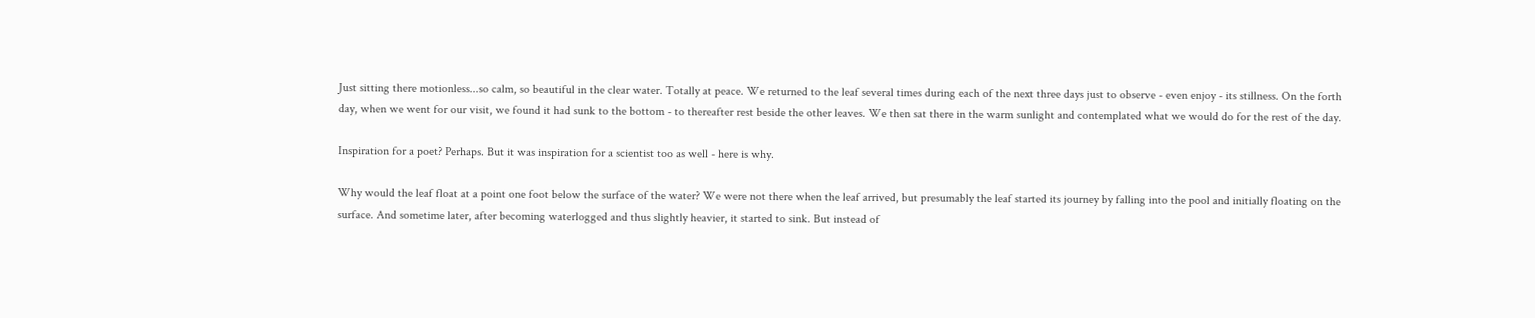Just sitting there motionless...so calm, so beautiful in the clear water. Totally at peace. We returned to the leaf several times during each of the next three days just to observe - even enjoy - its stillness. On the forth day, when we went for our visit, we found it had sunk to the bottom - to thereafter rest beside the other leaves. We then sat there in the warm sunlight and contemplated what we would do for the rest of the day.

Inspiration for a poet? Perhaps. But it was inspiration for a scientist too as well - here is why.

Why would the leaf float at a point one foot below the surface of the water? We were not there when the leaf arrived, but presumably the leaf started its journey by falling into the pool and initially floating on the surface. And sometime later, after becoming waterlogged and thus slightly heavier, it started to sink. But instead of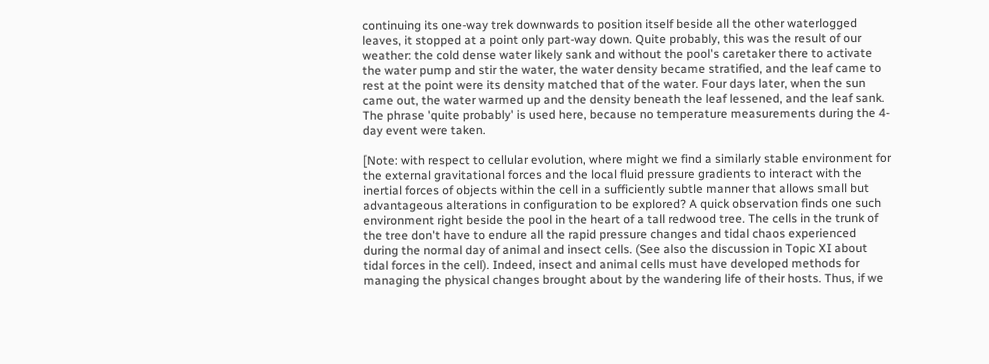continuing its one-way trek downwards to position itself beside all the other waterlogged leaves, it stopped at a point only part-way down. Quite probably, this was the result of our weather: the cold dense water likely sank and without the pool's caretaker there to activate the water pump and stir the water, the water density became stratified, and the leaf came to rest at the point were its density matched that of the water. Four days later, when the sun came out, the water warmed up and the density beneath the leaf lessened, and the leaf sank. The phrase 'quite probably' is used here, because no temperature measurements during the 4-day event were taken.

[Note: with respect to cellular evolution, where might we find a similarly stable environment for the external gravitational forces and the local fluid pressure gradients to interact with the inertial forces of objects within the cell in a sufficiently subtle manner that allows small but advantageous alterations in configuration to be explored? A quick observation finds one such environment right beside the pool in the heart of a tall redwood tree. The cells in the trunk of the tree don't have to endure all the rapid pressure changes and tidal chaos experienced during the normal day of animal and insect cells. (See also the discussion in Topic XI about tidal forces in the cell). Indeed, insect and animal cells must have developed methods for managing the physical changes brought about by the wandering life of their hosts. Thus, if we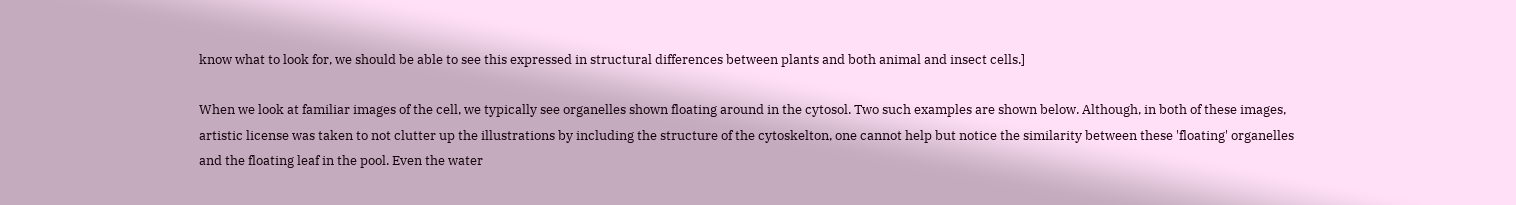know what to look for, we should be able to see this expressed in structural differences between plants and both animal and insect cells.]

When we look at familiar images of the cell, we typically see organelles shown floating around in the cytosol. Two such examples are shown below. Although, in both of these images, artistic license was taken to not clutter up the illustrations by including the structure of the cytoskelton, one cannot help but notice the similarity between these 'floating' organelles and the floating leaf in the pool. Even the water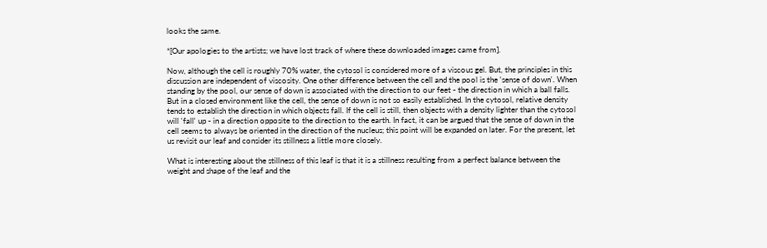looks the same.

*[Our apologies to the artists; we have lost track of where these downloaded images came from].

Now, although the cell is roughly 70% water, the cytosol is considered more of a viscous gel. But, the principles in this discussion are independent of viscosity. One other difference between the cell and the pool is the 'sense of down'. When standing by the pool, our sense of down is associated with the direction to our feet - the direction in which a ball falls. But in a closed environment like the cell, the sense of down is not so easily established. In the cytosol, relative density tends to establish the direction in which objects fall. If the cell is still, then objects with a density lighter than the cytosol will 'fall' up - in a direction opposite to the direction to the earth. In fact, it can be argued that the sense of down in the cell seems to always be oriented in the direction of the nucleus; this point will be expanded on later. For the present, let us revisit our leaf and consider its stillness a little more closely.

What is interesting about the stillness of this leaf is that it is a stillness resulting from a perfect balance between the weight and shape of the leaf and the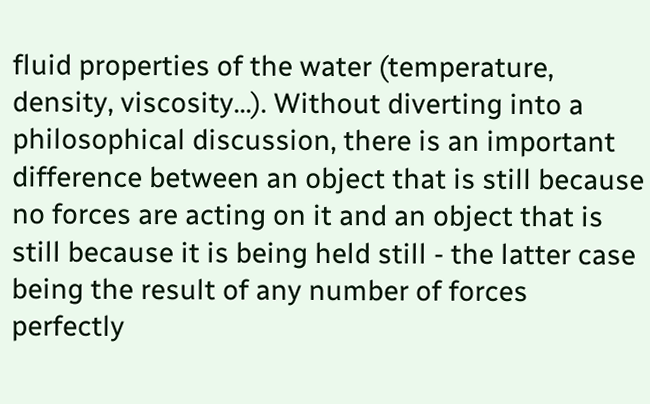fluid properties of the water (temperature, density, viscosity...). Without diverting into a philosophical discussion, there is an important difference between an object that is still because no forces are acting on it and an object that is still because it is being held still - the latter case being the result of any number of forces perfectly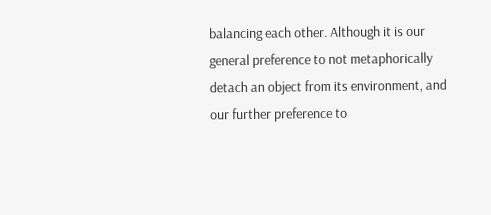balancing each other. Although it is our general preference to not metaphorically detach an object from its environment, and our further preference to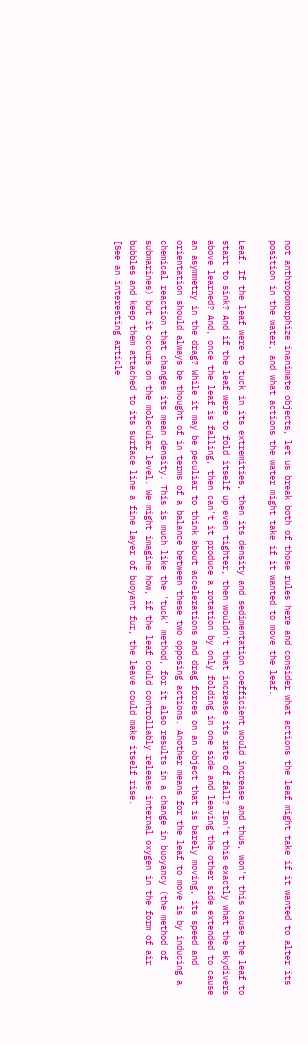not anthropomorphize inanimate objects, let us break both of those rules here and consider what actions the leaf might take if it wanted to alter its position in the water, and what actions the water might take if it wanted to move the leaf.

Leaf. If the leaf were to tuck in its extremities, then its density and sedimentation coefficient would increase and thus, won't this cause the leaf to start to sink? And if the leaf were to fold itself up even tighter, then wouldn't that increase its rate of fall? Isn't this exactly what the skydivers above learned? And, once the leaf is falling, then can't it produce a rotation by only folding in one side and leaving the other side extended to cause an asymmetry in the drag? While it may be peculiar to think about accelerations and drag forces on an object that is barely moving, its speed and orientation should always be thought of in terms of a balance between these two opposing actions. Another means for the leaf to move is by inducing a chemical reaction that changes its mean density. This is much like the 'tuck' method, for it also results in a change in buoyancy (the method of submarines) but it occurs on the molecular level. We might imagine how, if the leaf could controllably release internal oxygen in the form of air bubbles and keep them attached to its surface line a fine layer of buoyant fur, the leave could make itself rise.
[See an interesting article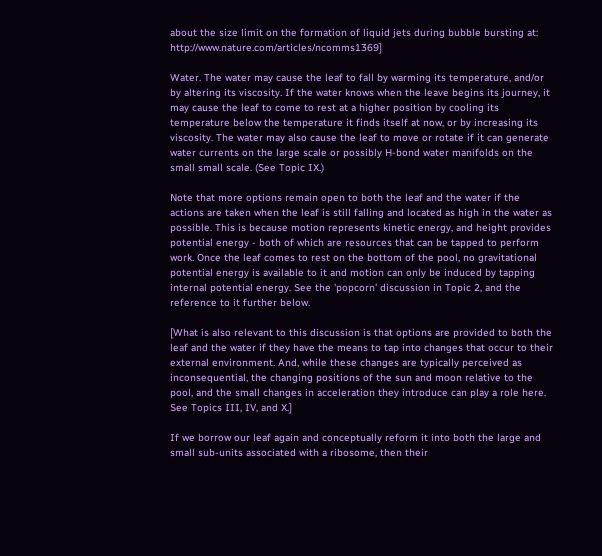about the size limit on the formation of liquid jets during bubble bursting at: http://www.nature.com/articles/ncomms1369]

Water. The water may cause the leaf to fall by warming its temperature, and/or by altering its viscosity. If the water knows when the leave begins its journey, it may cause the leaf to come to rest at a higher position by cooling its temperature below the temperature it finds itself at now, or by increasing its viscosity. The water may also cause the leaf to move or rotate if it can generate water currents on the large scale or possibly H-bond water manifolds on the small small scale. (See Topic IX.)

Note that more options remain open to both the leaf and the water if the actions are taken when the leaf is still falling and located as high in the water as possible. This is because motion represents kinetic energy, and height provides potential energy - both of which are resources that can be tapped to perform work. Once the leaf comes to rest on the bottom of the pool, no gravitational potential energy is available to it and motion can only be induced by tapping internal potential energy. See the 'popcorn' discussion in Topic 2, and the reference to it further below.

[What is also relevant to this discussion is that options are provided to both the leaf and the water if they have the means to tap into changes that occur to their external environment. And, while these changes are typically perceived as inconsequential, the changing positions of the sun and moon relative to the pool, and the small changes in acceleration they introduce can play a role here. See Topics III, IV, and X.]

If we borrow our leaf again and conceptually reform it into both the large and small sub-units associated with a ribosome, then their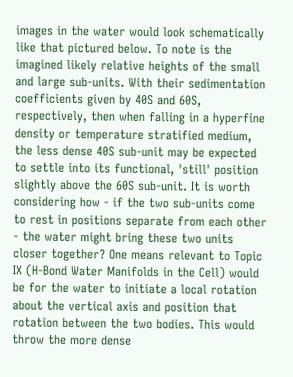images in the water would look schematically like that pictured below. To note is the imagined likely relative heights of the small and large sub-units. With their sedimentation coefficients given by 40S and 60S, respectively, then when falling in a hyperfine density or temperature stratified medium, the less dense 40S sub-unit may be expected to settle into its functional, 'still' position slightly above the 60S sub-unit. It is worth considering how - if the two sub-units come to rest in positions separate from each other - the water might bring these two units closer together? One means relevant to Topic IX (H-Bond Water Manifolds in the Cell) would be for the water to initiate a local rotation about the vertical axis and position that rotation between the two bodies. This would throw the more dense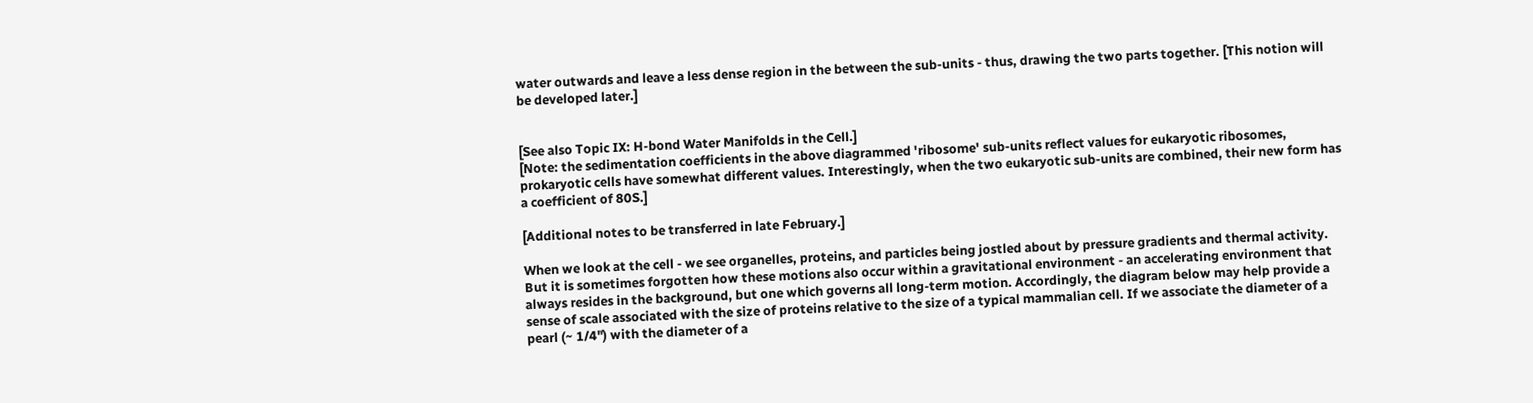water outwards and leave a less dense region in the between the sub-units - thus, drawing the two parts together. [This notion will be developed later.]


[See also Topic IX: H-bond Water Manifolds in the Cell.]
[Note: the sedimentation coefficients in the above diagrammed 'ribosome' sub-units reflect values for eukaryotic ribosomes, prokaryotic cells have somewhat different values. Interestingly, when the two eukaryotic sub-units are combined, their new form has a coefficient of 80S.]

[Additional notes to be transferred in late February.]

When we look at the cell - we see organelles, proteins, and particles being jostled about by pressure gradients and thermal activity. But it is sometimes forgotten how these motions also occur within a gravitational environment - an accelerating environment that always resides in the background, but one which governs all long-term motion. Accordingly, the diagram below may help provide a sense of scale associated with the size of proteins relative to the size of a typical mammalian cell. If we associate the diameter of a pearl (~ 1/4") with the diameter of a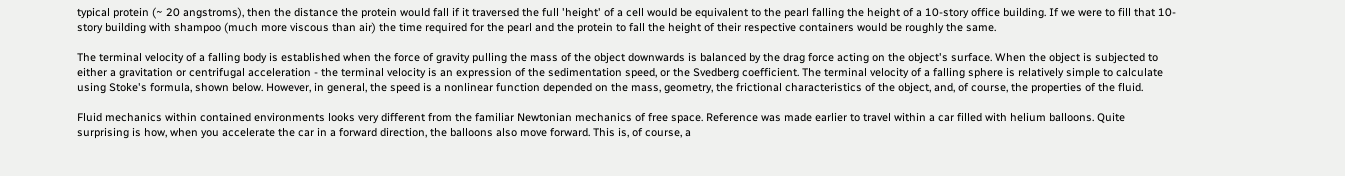typical protein (~ 20 angstroms), then the distance the protein would fall if it traversed the full 'height' of a cell would be equivalent to the pearl falling the height of a 10-story office building. If we were to fill that 10-story building with shampoo (much more viscous than air) the time required for the pearl and the protein to fall the height of their respective containers would be roughly the same.

The terminal velocity of a falling body is established when the force of gravity pulling the mass of the object downwards is balanced by the drag force acting on the object's surface. When the object is subjected to either a gravitation or centrifugal acceleration - the terminal velocity is an expression of the sedimentation speed, or the Svedberg coefficient. The terminal velocity of a falling sphere is relatively simple to calculate using Stoke's formula, shown below. However, in general, the speed is a nonlinear function depended on the mass, geometry, the frictional characteristics of the object, and, of course, the properties of the fluid.

Fluid mechanics within contained environments looks very different from the familiar Newtonian mechanics of free space. Reference was made earlier to travel within a car filled with helium balloons. Quite surprising is how, when you accelerate the car in a forward direction, the balloons also move forward. This is, of course, a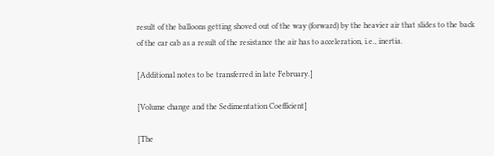result of the balloons getting shoved out of the way (forward) by the heavier air that slides to the back of the car cab as a result of the resistance the air has to acceleration, i.e., inertia.

[Additional notes to be transferred in late February.]

[Volume change and the Sedimentation Coefficient]

[The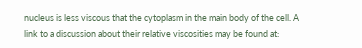nucleus is less viscous that the cytoplasm in the main body of the cell. A link to a discussion about their relative viscosities may be found at: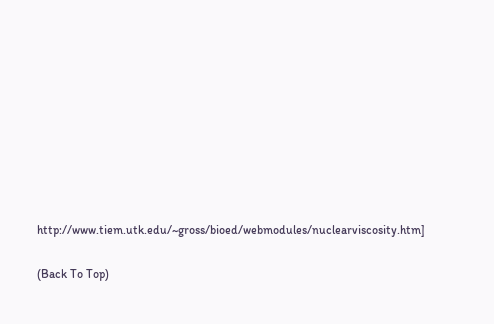http://www.tiem.utk.edu/~gross/bioed/webmodules/nuclearviscosity.htm]

(Back To Top)